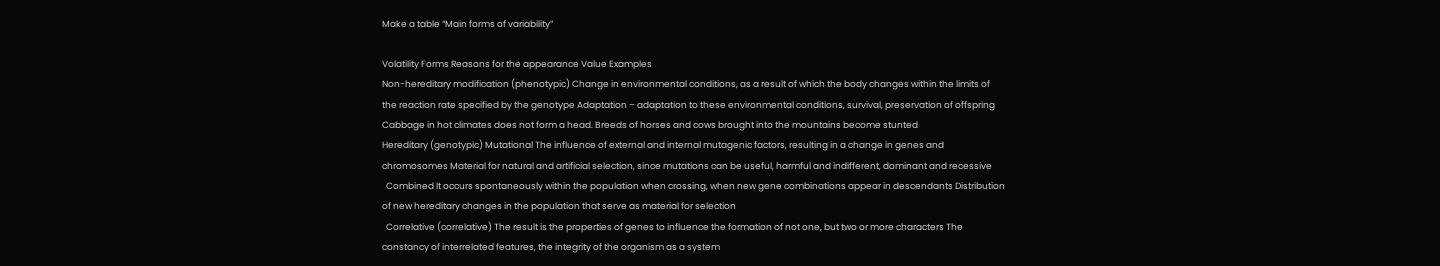Make a table “Main forms of variability”

Volatility Forms Reasons for the appearance Value Examples
Non-hereditary modification (phenotypic) Change in environmental conditions, as a result of which the body changes within the limits of the reaction rate specified by the genotype Adaptation – adaptation to these environmental conditions, survival, preservation of offspring Cabbage in hot climates does not form a head. Breeds of horses and cows brought into the mountains become stunted
Hereditary (genotypic) Mutational The influence of external and internal mutagenic factors, resulting in a change in genes and chromosomes Material for natural and artificial selection, since mutations can be useful, harmful and indifferent, dominant and recessive
  Combined It occurs spontaneously within the population when crossing, when new gene combinations appear in descendants Distribution of new hereditary changes in the population that serve as material for selection
  Correlative (correlative) The result is the properties of genes to influence the formation of not one, but two or more characters The constancy of interrelated features, the integrity of the organism as a system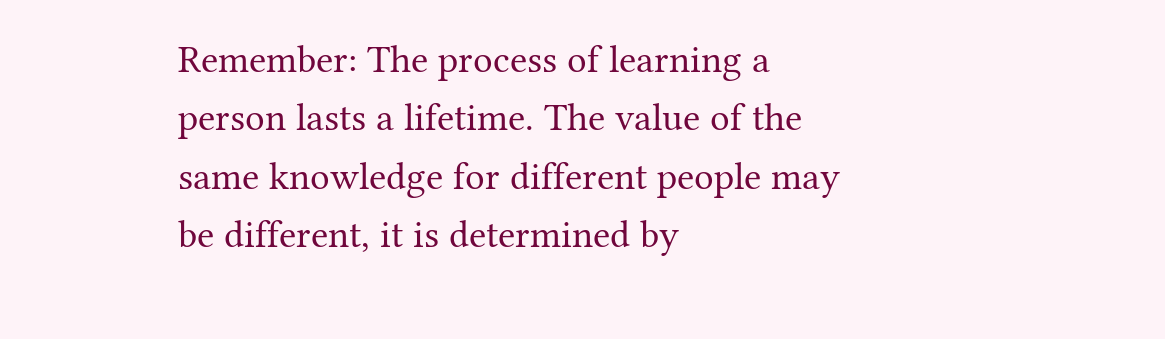Remember: The process of learning a person lasts a lifetime. The value of the same knowledge for different people may be different, it is determined by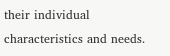their individual characteristics and needs.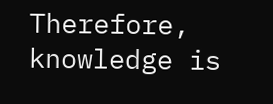Therefore, knowledge is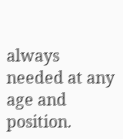always needed at any age and position.